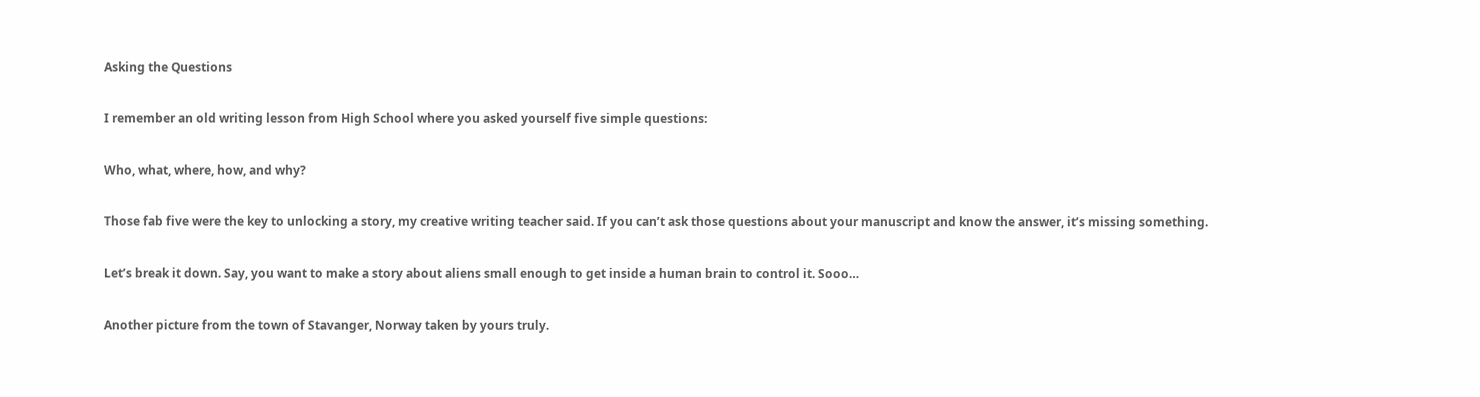Asking the Questions

I remember an old writing lesson from High School where you asked yourself five simple questions:

Who, what, where, how, and why?

Those fab five were the key to unlocking a story, my creative writing teacher said. If you can’t ask those questions about your manuscript and know the answer, it’s missing something.

Let’s break it down. Say, you want to make a story about aliens small enough to get inside a human brain to control it. Sooo…

Another picture from the town of Stavanger, Norway taken by yours truly.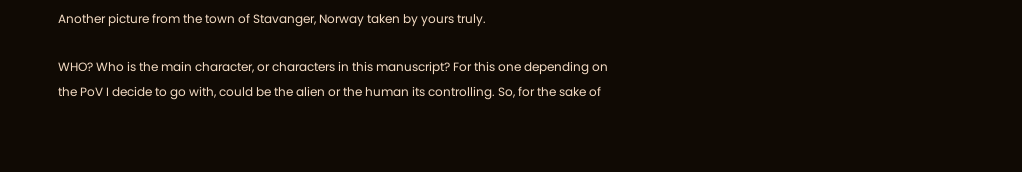Another picture from the town of Stavanger, Norway taken by yours truly.

WHO? Who is the main character, or characters in this manuscript? For this one depending on the PoV I decide to go with, could be the alien or the human its controlling. So, for the sake of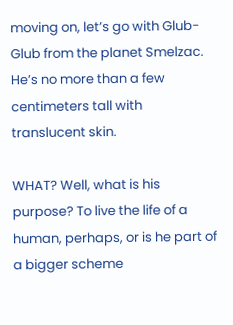moving on, let’s go with Glub-Glub from the planet Smelzac. He’s no more than a few centimeters tall with translucent skin.

WHAT? Well, what is his purpose? To live the life of a human, perhaps, or is he part of a bigger scheme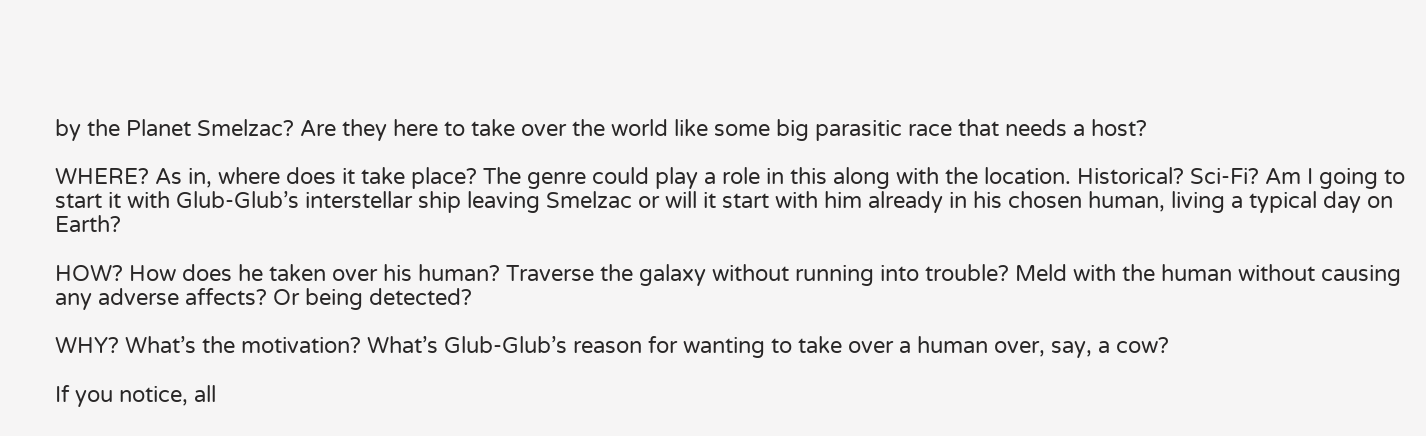by the Planet Smelzac? Are they here to take over the world like some big parasitic race that needs a host?

WHERE? As in, where does it take place? The genre could play a role in this along with the location. Historical? Sci-Fi? Am I going to start it with Glub-Glub’s interstellar ship leaving Smelzac or will it start with him already in his chosen human, living a typical day on Earth?

HOW? How does he taken over his human? Traverse the galaxy without running into trouble? Meld with the human without causing any adverse affects? Or being detected?

WHY? What’s the motivation? What’s Glub-Glub’s reason for wanting to take over a human over, say, a cow?

If you notice, all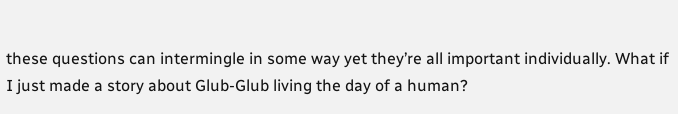these questions can intermingle in some way yet they’re all important individually. What if I just made a story about Glub-Glub living the day of a human?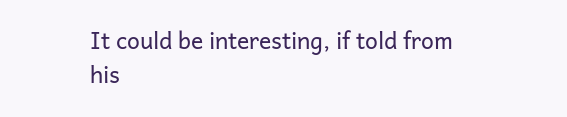It could be interesting, if told from his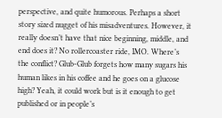perspective, and quite humorous. Perhaps a short story sized nugget of his misadventures. However, it really doesn’t have that nice beginning, middle, and end does it? No rollercoaster ride, IMO. Where’s the conflict? Glub-Glub forgets how many sugars his human likes in his coffee and he goes on a glucose high? Yeah, it could work but is it enough to get published or in people’s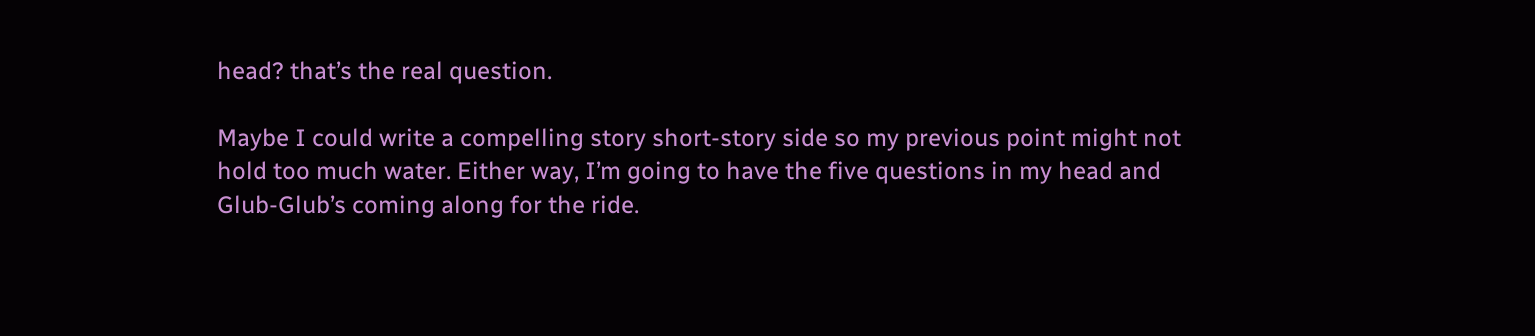head? that’s the real question.

Maybe I could write a compelling story short-story side so my previous point might not hold too much water. Either way, I’m going to have the five questions in my head and Glub-Glub’s coming along for the ride.